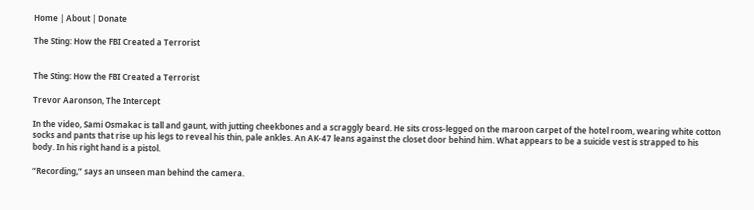Home | About | Donate

The Sting: How the FBI Created a Terrorist


The Sting: How the FBI Created a Terrorist

Trevor Aaronson, The Intercept

In the video, Sami Osmakac is tall and gaunt, with jutting cheekbones and a scraggly beard. He sits cross-legged on the maroon carpet of the hotel room, wearing white cotton socks and pants that rise up his legs to reveal his thin, pale ankles. An AK-47 leans against the closet door behind him. What appears to be a suicide vest is strapped to his body. In his right hand is a pistol.

“Recording,” says an unseen man behind the camera.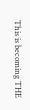This is becoming THE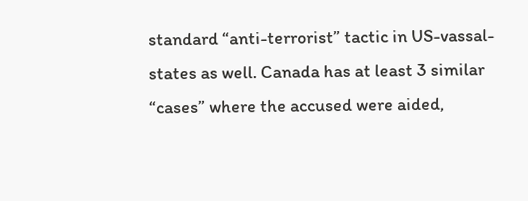standard “anti-terrorist” tactic in US-vassal-states as well. Canada has at least 3 similar “cases” where the accused were aided,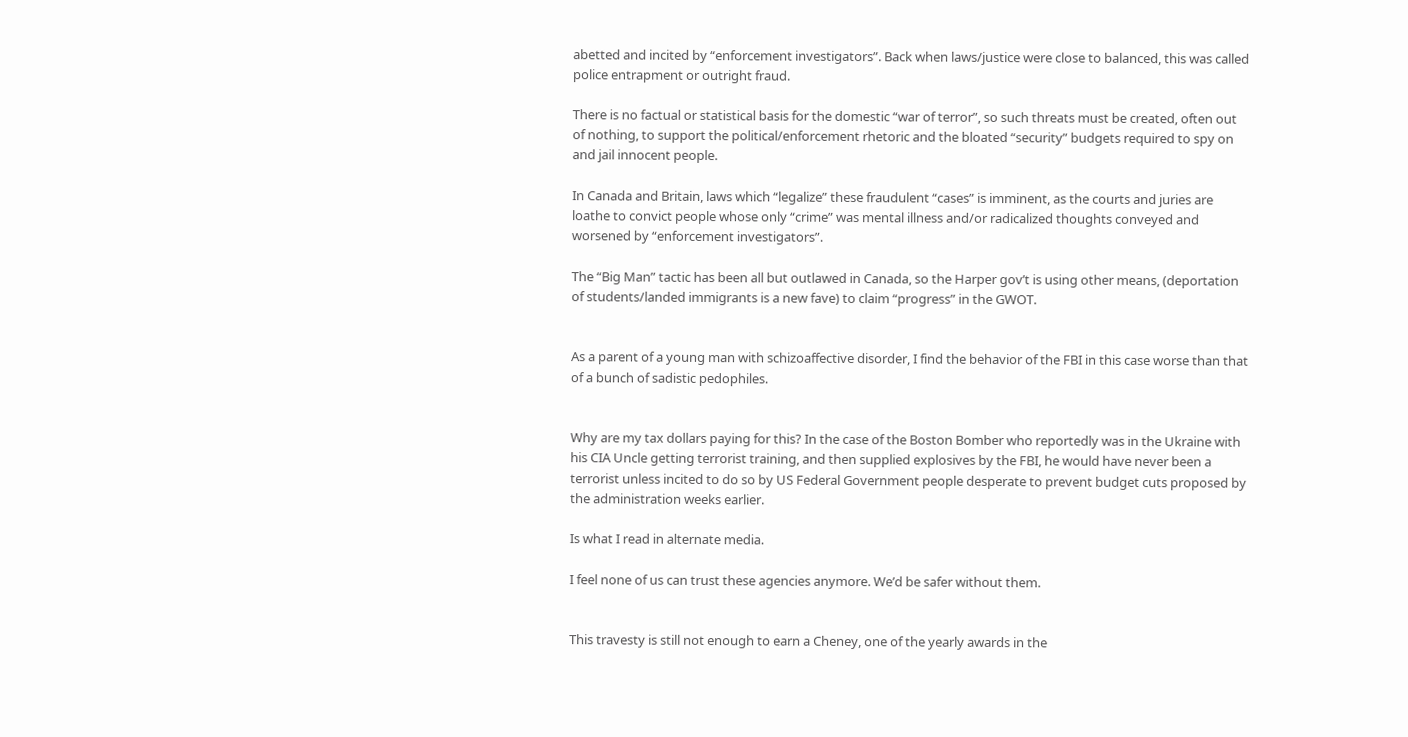abetted and incited by “enforcement investigators”. Back when laws/justice were close to balanced, this was called police entrapment or outright fraud.

There is no factual or statistical basis for the domestic “war of terror”, so such threats must be created, often out of nothing, to support the political/enforcement rhetoric and the bloated “security” budgets required to spy on and jail innocent people.

In Canada and Britain, laws which “legalize” these fraudulent “cases” is imminent, as the courts and juries are loathe to convict people whose only “crime” was mental illness and/or radicalized thoughts conveyed and worsened by “enforcement investigators”.

The “Big Man” tactic has been all but outlawed in Canada, so the Harper gov’t is using other means, (deportation of students/landed immigrants is a new fave) to claim “progress” in the GWOT.


As a parent of a young man with schizoaffective disorder, I find the behavior of the FBI in this case worse than that of a bunch of sadistic pedophiles.


Why are my tax dollars paying for this? In the case of the Boston Bomber who reportedly was in the Ukraine with his CIA Uncle getting terrorist training, and then supplied explosives by the FBI, he would have never been a terrorist unless incited to do so by US Federal Government people desperate to prevent budget cuts proposed by the administration weeks earlier.

Is what I read in alternate media.

I feel none of us can trust these agencies anymore. We’d be safer without them.


This travesty is still not enough to earn a Cheney, one of the yearly awards in the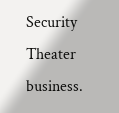Security Theater business.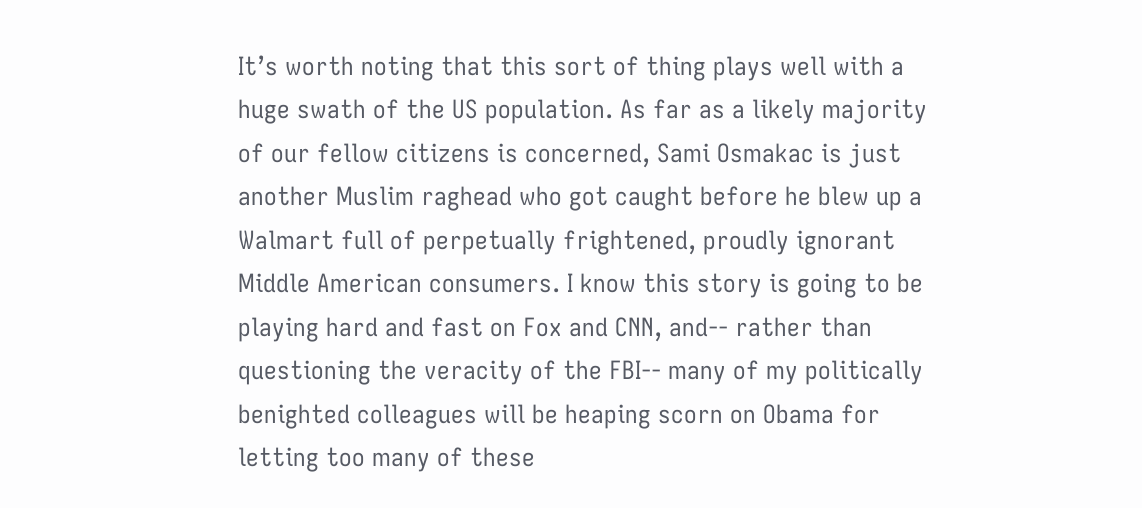It’s worth noting that this sort of thing plays well with a huge swath of the US population. As far as a likely majority of our fellow citizens is concerned, Sami Osmakac is just another Muslim raghead who got caught before he blew up a Walmart full of perpetually frightened, proudly ignorant Middle American consumers. I know this story is going to be playing hard and fast on Fox and CNN, and-- rather than questioning the veracity of the FBI-- many of my politically benighted colleagues will be heaping scorn on Obama for letting too many of these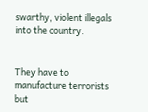swarthy, violent illegals into the country.


They have to manufacture terrorists but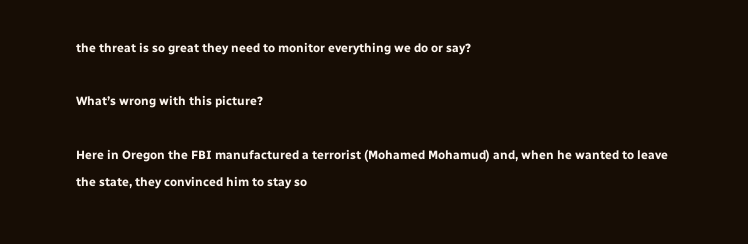the threat is so great they need to monitor everything we do or say?

What’s wrong with this picture?

Here in Oregon the FBI manufactured a terrorist (Mohamed Mohamud) and, when he wanted to leave the state, they convinced him to stay so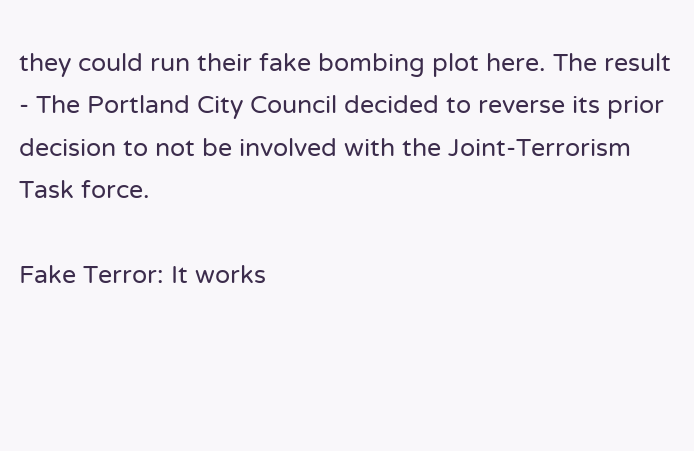they could run their fake bombing plot here. The result - The Portland City Council decided to reverse its prior decision to not be involved with the Joint-Terrorism Task force.

Fake Terror: It works